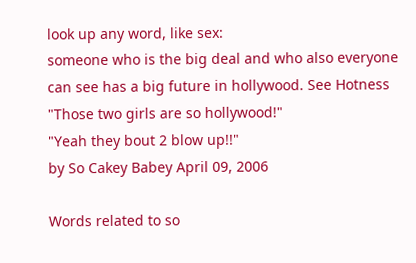look up any word, like sex:
someone who is the big deal and who also everyone can see has a big future in hollywood. See Hotness
"Those two girls are so hollywood!"
"Yeah they bout 2 blow up!!"
by So Cakey Babey April 09, 2006

Words related to so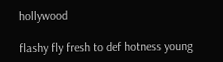hollywood

flashy fly fresh to def hotness young